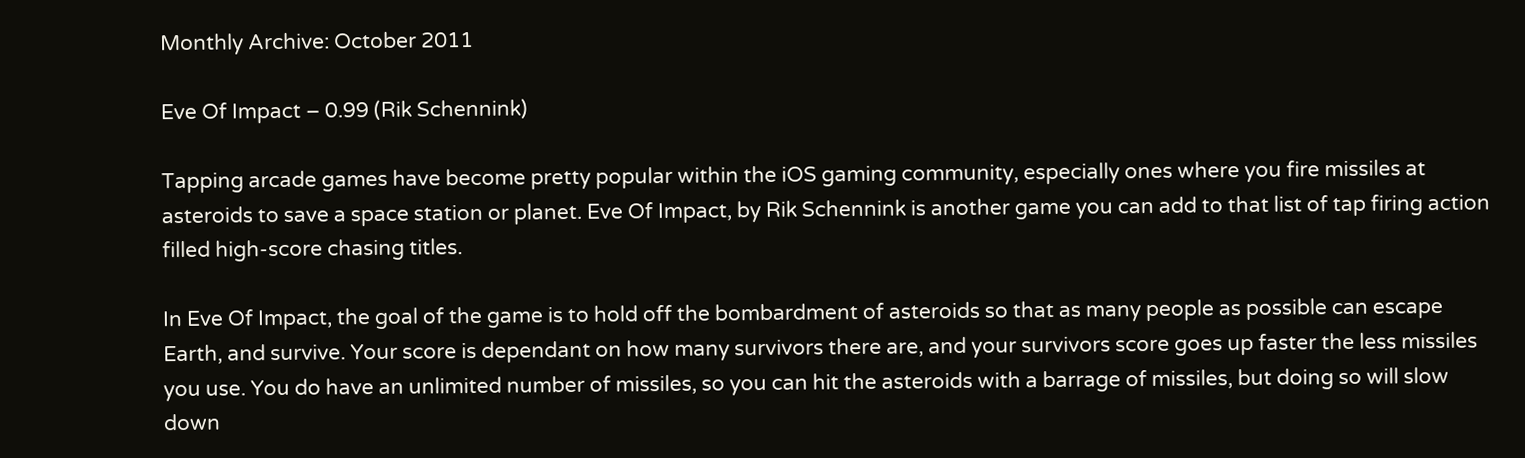Monthly Archive: October 2011

Eve Of Impact – 0.99 (Rik Schennink)

Tapping arcade games have become pretty popular within the iOS gaming community, especially ones where you fire missiles at asteroids to save a space station or planet. Eve Of Impact, by Rik Schennink is another game you can add to that list of tap firing action filled high-score chasing titles.

In Eve Of Impact, the goal of the game is to hold off the bombardment of asteroids so that as many people as possible can escape Earth, and survive. Your score is dependant on how many survivors there are, and your survivors score goes up faster the less missiles you use. You do have an unlimited number of missiles, so you can hit the asteroids with a barrage of missiles, but doing so will slow down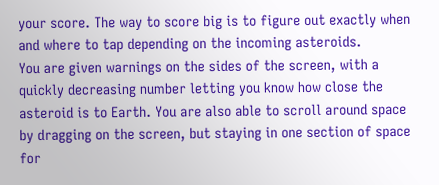your score. The way to score big is to figure out exactly when and where to tap depending on the incoming asteroids.
You are given warnings on the sides of the screen, with a quickly decreasing number letting you know how close the asteroid is to Earth. You are also able to scroll around space by dragging on the screen, but staying in one section of space for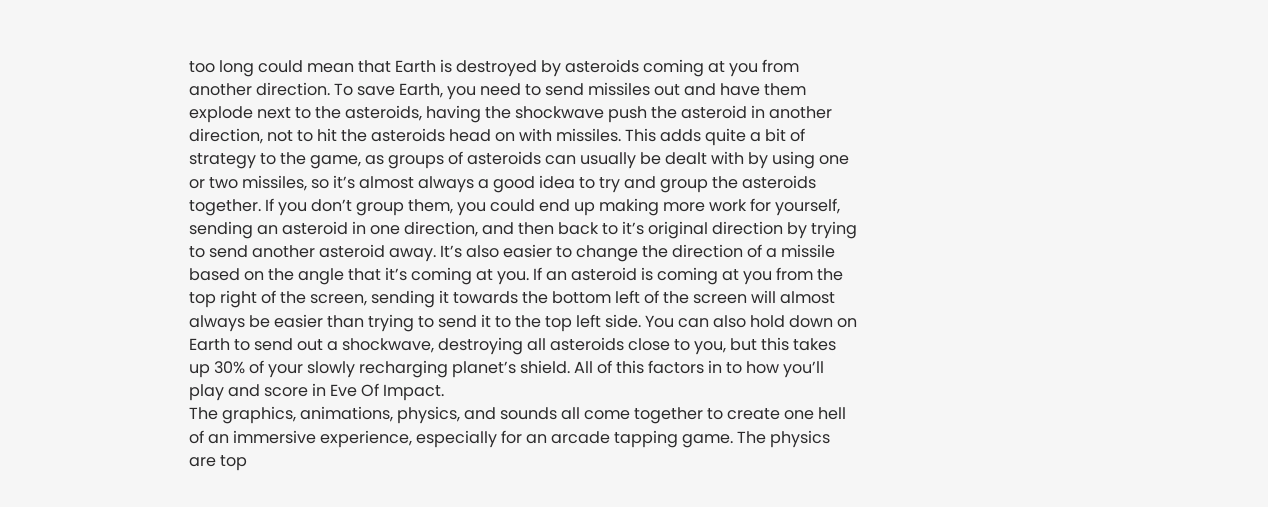too long could mean that Earth is destroyed by asteroids coming at you from another direction. To save Earth, you need to send missiles out and have them explode next to the asteroids, having the shockwave push the asteroid in another direction, not to hit the asteroids head on with missiles. This adds quite a bit of strategy to the game, as groups of asteroids can usually be dealt with by using one or two missiles, so it’s almost always a good idea to try and group the asteroids together. If you don’t group them, you could end up making more work for yourself, sending an asteroid in one direction, and then back to it’s original direction by trying to send another asteroid away. It’s also easier to change the direction of a missile based on the angle that it’s coming at you. If an asteroid is coming at you from the top right of the screen, sending it towards the bottom left of the screen will almost always be easier than trying to send it to the top left side. You can also hold down on Earth to send out a shockwave, destroying all asteroids close to you, but this takes up 30% of your slowly recharging planet’s shield. All of this factors in to how you’ll play and score in Eve Of Impact.
The graphics, animations, physics, and sounds all come together to create one hell of an immersive experience, especially for an arcade tapping game. The physics are top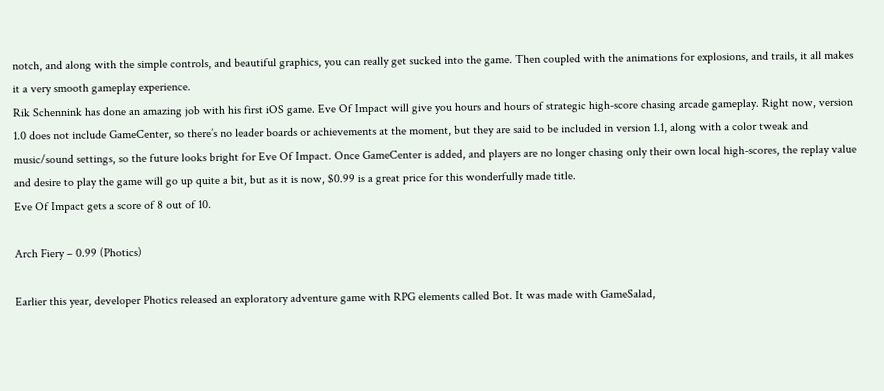notch, and along with the simple controls, and beautiful graphics, you can really get sucked into the game. Then coupled with the animations for explosions, and trails, it all makes it a very smooth gameplay experience.
Rik Schennink has done an amazing job with his first iOS game. Eve Of Impact will give you hours and hours of strategic high-score chasing arcade gameplay. Right now, version 1.0 does not include GameCenter, so there’s no leader boards or achievements at the moment, but they are said to be included in version 1.1, along with a color tweak and music/sound settings, so the future looks bright for Eve Of Impact. Once GameCenter is added, and players are no longer chasing only their own local high-scores, the replay value and desire to play the game will go up quite a bit, but as it is now, $0.99 is a great price for this wonderfully made title.
Eve Of Impact gets a score of 8 out of 10.

Arch Fiery – 0.99 (Photics)

Earlier this year, developer Photics released an exploratory adventure game with RPG elements called Bot. It was made with GameSalad,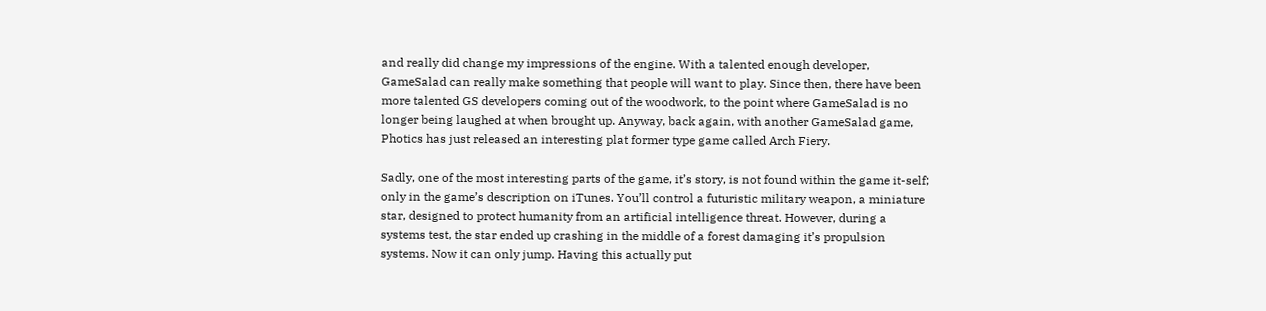and really did change my impressions of the engine. With a talented enough developer, GameSalad can really make something that people will want to play. Since then, there have been more talented GS developers coming out of the woodwork, to the point where GameSalad is no longer being laughed at when brought up. Anyway, back again, with another GameSalad game, Photics has just released an interesting plat former type game called Arch Fiery.

Sadly, one of the most interesting parts of the game, it’s story, is not found within the game it-self; only in the game’s description on iTunes. You’ll control a futuristic military weapon, a miniature star, designed to protect humanity from an artificial intelligence threat. However, during a systems test, the star ended up crashing in the middle of a forest damaging it’s propulsion systems. Now it can only jump. Having this actually put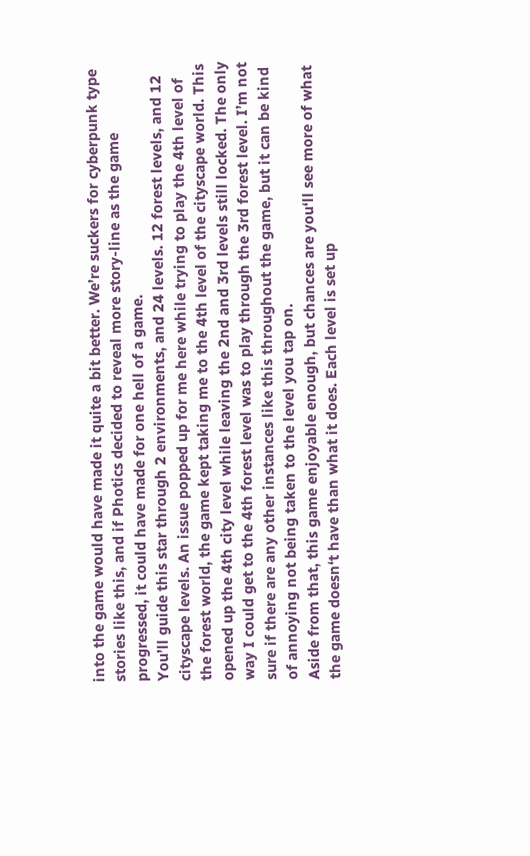into the game would have made it quite a bit better. We’re suckers for cyberpunk type stories like this, and if Photics decided to reveal more story-line as the game progressed, it could have made for one hell of a game.
You’ll guide this star through 2 environments, and 24 levels. 12 forest levels, and 12 cityscape levels. An issue popped up for me here while trying to play the 4th level of the forest world, the game kept taking me to the 4th level of the cityscape world. This opened up the 4th city level while leaving the 2nd and 3rd levels still locked. The only way I could get to the 4th forest level was to play through the 3rd forest level. I’m not sure if there are any other instances like this throughout the game, but it can be kind of annoying not being taken to the level you tap on.
Aside from that, this game enjoyable enough, but chances are you‘ll see more of what the game doesn‘t have than what it does. Each level is set up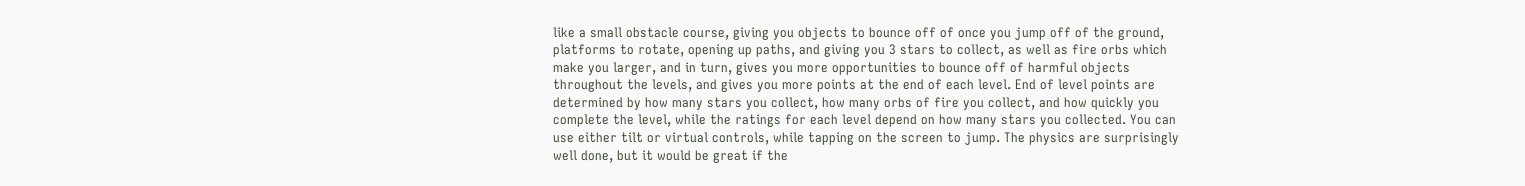like a small obstacle course, giving you objects to bounce off of once you jump off of the ground, platforms to rotate, opening up paths, and giving you 3 stars to collect, as well as fire orbs which make you larger, and in turn, gives you more opportunities to bounce off of harmful objects throughout the levels, and gives you more points at the end of each level. End of level points are determined by how many stars you collect, how many orbs of fire you collect, and how quickly you complete the level, while the ratings for each level depend on how many stars you collected. You can use either tilt or virtual controls, while tapping on the screen to jump. The physics are surprisingly well done, but it would be great if the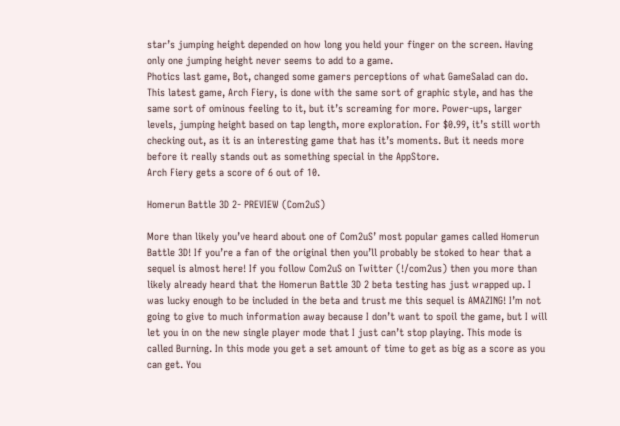star’s jumping height depended on how long you held your finger on the screen. Having only one jumping height never seems to add to a game.
Photics last game, Bot, changed some gamers perceptions of what GameSalad can do. This latest game, Arch Fiery, is done with the same sort of graphic style, and has the same sort of ominous feeling to it, but it’s screaming for more. Power-ups, larger levels, jumping height based on tap length, more exploration. For $0.99, it’s still worth checking out, as it is an interesting game that has it’s moments. But it needs more before it really stands out as something special in the AppStore.
Arch Fiery gets a score of 6 out of 10.

Homerun Battle 3D 2- PREVIEW (Com2uS)

More than likely you’ve heard about one of Com2uS’ most popular games called Homerun Battle 3D! If you’re a fan of the original then you’ll probably be stoked to hear that a sequel is almost here! If you follow Com2uS on Twitter (!/com2us) then you more than likely already heard that the Homerun Battle 3D 2 beta testing has just wrapped up. I was lucky enough to be included in the beta and trust me this sequel is AMAZING! I’m not going to give to much information away because I don’t want to spoil the game, but I will let you in on the new single player mode that I just can’t stop playing. This mode is called Burning. In this mode you get a set amount of time to get as big as a score as you can get. You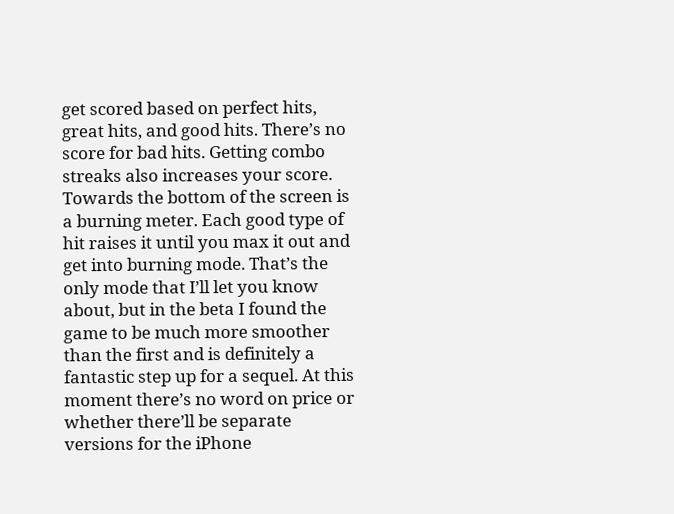get scored based on perfect hits, great hits, and good hits. There’s no score for bad hits. Getting combo streaks also increases your score. Towards the bottom of the screen is a burning meter. Each good type of hit raises it until you max it out and get into burning mode. That’s the only mode that I’ll let you know about, but in the beta I found the game to be much more smoother than the first and is definitely a fantastic step up for a sequel. At this moment there’s no word on price or whether there’ll be separate versions for the iPhone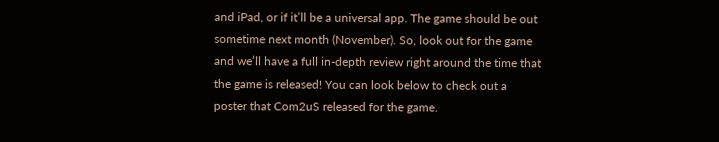and iPad, or if it’ll be a universal app. The game should be out sometime next month (November). So, look out for the game and we’ll have a full in-depth review right around the time that the game is released! You can look below to check out a poster that Com2uS released for the game.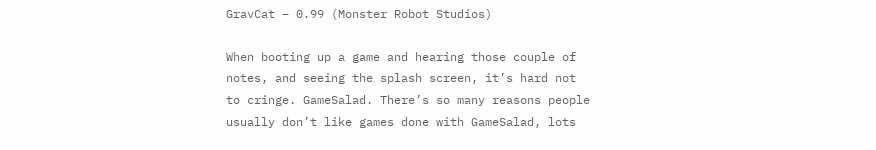GravCat – 0.99 (Monster Robot Studios)

When booting up a game and hearing those couple of notes, and seeing the splash screen, it’s hard not to cringe. GameSalad. There’s so many reasons people usually don’t like games done with GameSalad, lots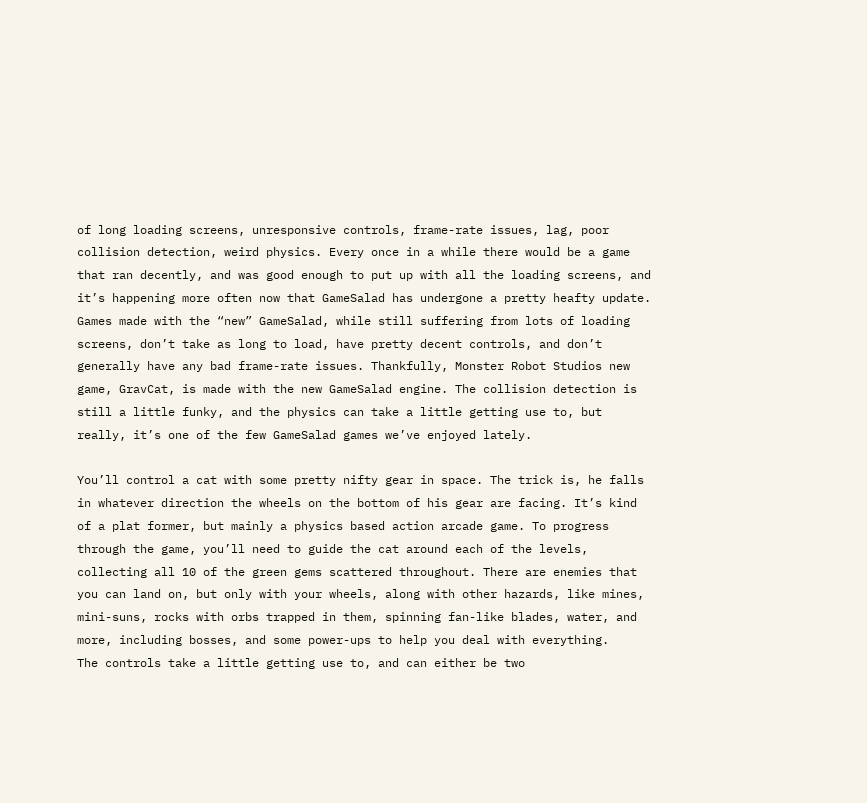of long loading screens, unresponsive controls, frame-rate issues, lag, poor collision detection, weird physics. Every once in a while there would be a game that ran decently, and was good enough to put up with all the loading screens, and it’s happening more often now that GameSalad has undergone a pretty heafty update. Games made with the “new” GameSalad, while still suffering from lots of loading screens, don’t take as long to load, have pretty decent controls, and don’t generally have any bad frame-rate issues. Thankfully, Monster Robot Studios new game, GravCat, is made with the new GameSalad engine. The collision detection is still a little funky, and the physics can take a little getting use to, but really, it’s one of the few GameSalad games we’ve enjoyed lately.

You’ll control a cat with some pretty nifty gear in space. The trick is, he falls in whatever direction the wheels on the bottom of his gear are facing. It’s kind of a plat former, but mainly a physics based action arcade game. To progress through the game, you’ll need to guide the cat around each of the levels, collecting all 10 of the green gems scattered throughout. There are enemies that you can land on, but only with your wheels, along with other hazards, like mines, mini-suns, rocks with orbs trapped in them, spinning fan-like blades, water, and more, including bosses, and some power-ups to help you deal with everything.
The controls take a little getting use to, and can either be two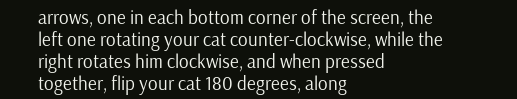arrows, one in each bottom corner of the screen, the left one rotating your cat counter-clockwise, while the right rotates him clockwise, and when pressed together, flip your cat 180 degrees, along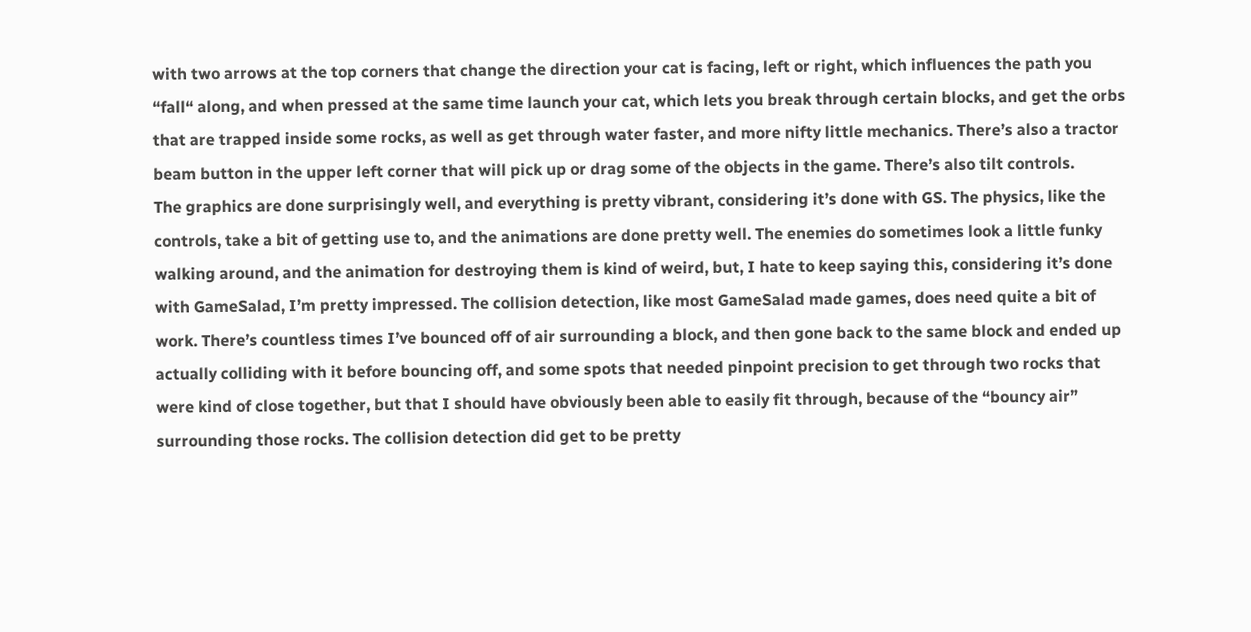with two arrows at the top corners that change the direction your cat is facing, left or right, which influences the path you “fall“ along, and when pressed at the same time launch your cat, which lets you break through certain blocks, and get the orbs that are trapped inside some rocks, as well as get through water faster, and more nifty little mechanics. There’s also a tractor beam button in the upper left corner that will pick up or drag some of the objects in the game. There’s also tilt controls.
The graphics are done surprisingly well, and everything is pretty vibrant, considering it’s done with GS. The physics, like the controls, take a bit of getting use to, and the animations are done pretty well. The enemies do sometimes look a little funky walking around, and the animation for destroying them is kind of weird, but, I hate to keep saying this, considering it’s done with GameSalad, I’m pretty impressed. The collision detection, like most GameSalad made games, does need quite a bit of work. There’s countless times I’ve bounced off of air surrounding a block, and then gone back to the same block and ended up actually colliding with it before bouncing off, and some spots that needed pinpoint precision to get through two rocks that were kind of close together, but that I should have obviously been able to easily fit through, because of the “bouncy air” surrounding those rocks. The collision detection did get to be pretty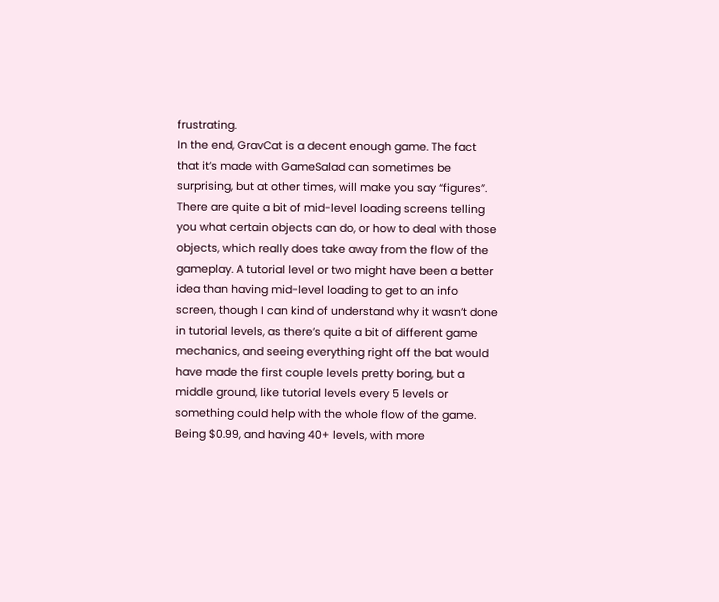frustrating.
In the end, GravCat is a decent enough game. The fact that it’s made with GameSalad can sometimes be surprising, but at other times, will make you say “figures”. There are quite a bit of mid-level loading screens telling you what certain objects can do, or how to deal with those objects, which really does take away from the flow of the gameplay. A tutorial level or two might have been a better idea than having mid-level loading to get to an info screen, though I can kind of understand why it wasn’t done in tutorial levels, as there’s quite a bit of different game mechanics, and seeing everything right off the bat would have made the first couple levels pretty boring, but a middle ground, like tutorial levels every 5 levels or something could help with the whole flow of the game. Being $0.99, and having 40+ levels, with more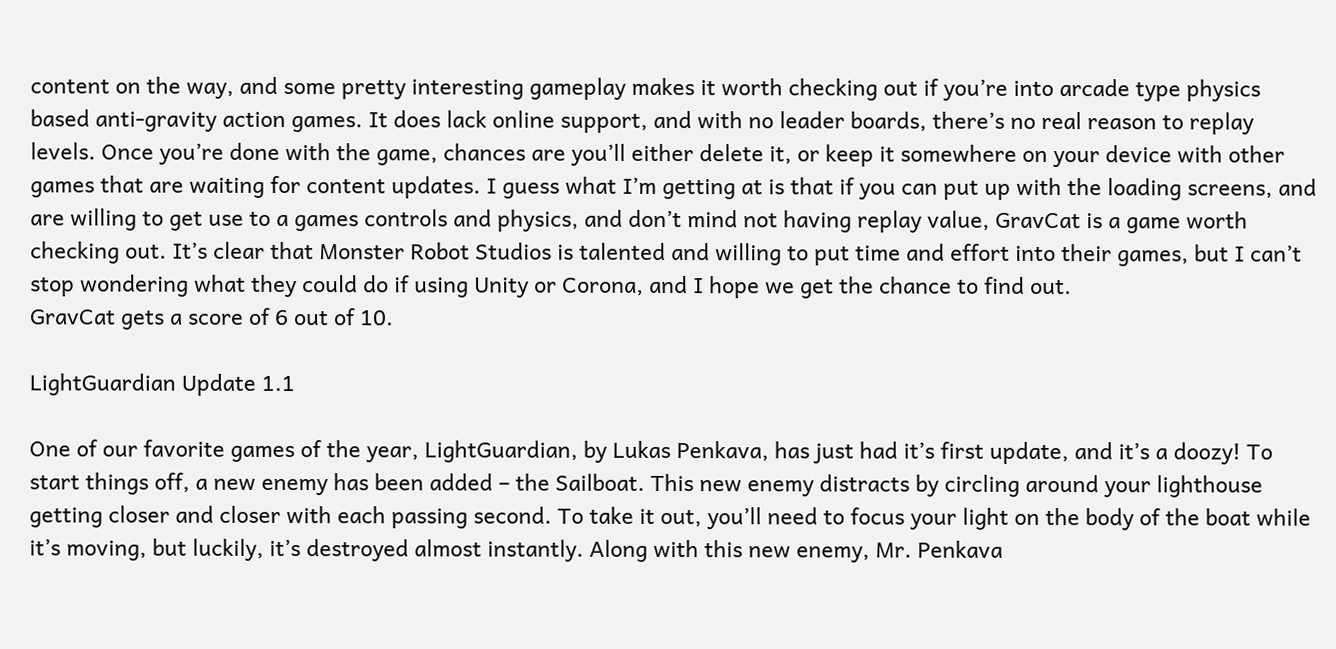content on the way, and some pretty interesting gameplay makes it worth checking out if you’re into arcade type physics based anti-gravity action games. It does lack online support, and with no leader boards, there’s no real reason to replay levels. Once you’re done with the game, chances are you’ll either delete it, or keep it somewhere on your device with other games that are waiting for content updates. I guess what I’m getting at is that if you can put up with the loading screens, and are willing to get use to a games controls and physics, and don’t mind not having replay value, GravCat is a game worth checking out. It’s clear that Monster Robot Studios is talented and willing to put time and effort into their games, but I can’t stop wondering what they could do if using Unity or Corona, and I hope we get the chance to find out.
GravCat gets a score of 6 out of 10.

LightGuardian Update 1.1

One of our favorite games of the year, LightGuardian, by Lukas Penkava, has just had it’s first update, and it’s a doozy! To start things off, a new enemy has been added – the Sailboat. This new enemy distracts by circling around your lighthouse getting closer and closer with each passing second. To take it out, you’ll need to focus your light on the body of the boat while it’s moving, but luckily, it’s destroyed almost instantly. Along with this new enemy, Mr. Penkava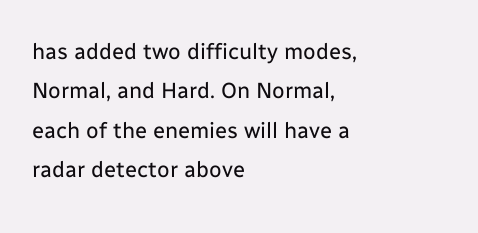has added two difficulty modes, Normal, and Hard. On Normal, each of the enemies will have a radar detector above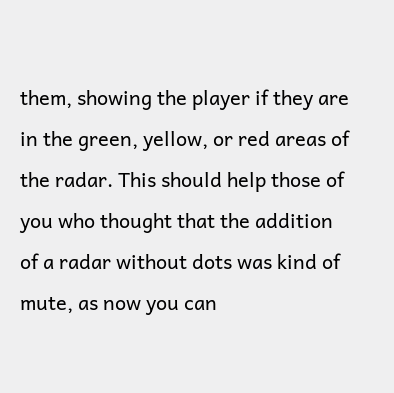them, showing the player if they are in the green, yellow, or red areas of the radar. This should help those of you who thought that the addition of a radar without dots was kind of mute, as now you can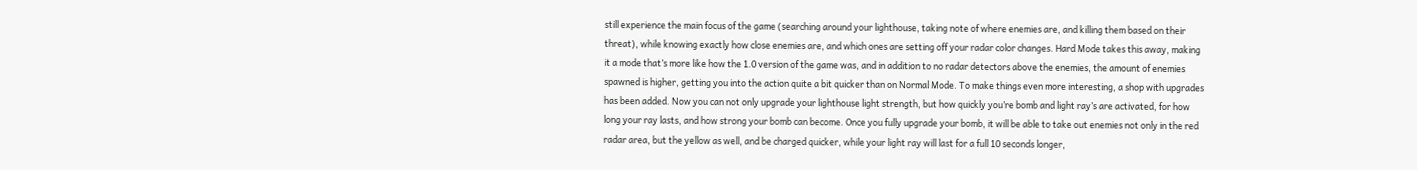still experience the main focus of the game (searching around your lighthouse, taking note of where enemies are, and killing them based on their threat), while knowing exactly how close enemies are, and which ones are setting off your radar color changes. Hard Mode takes this away, making it a mode that’s more like how the 1.0 version of the game was, and in addition to no radar detectors above the enemies, the amount of enemies spawned is higher, getting you into the action quite a bit quicker than on Normal Mode. To make things even more interesting, a shop with upgrades has been added. Now you can not only upgrade your lighthouse light strength, but how quickly you’re bomb and light ray’s are activated, for how long your ray lasts, and how strong your bomb can become. Once you fully upgrade your bomb, it will be able to take out enemies not only in the red radar area, but the yellow as well, and be charged quicker, while your light ray will last for a full 10 seconds longer,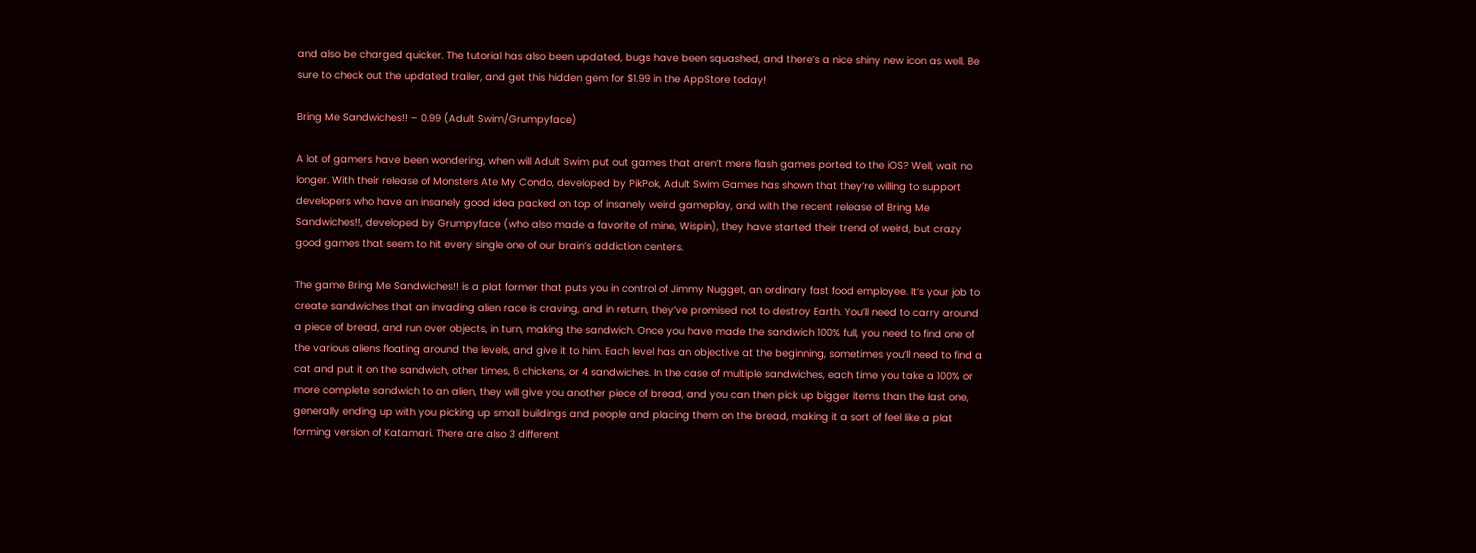and also be charged quicker. The tutorial has also been updated, bugs have been squashed, and there’s a nice shiny new icon as well. Be sure to check out the updated trailer, and get this hidden gem for $1.99 in the AppStore today!

Bring Me Sandwiches!! – 0.99 (Adult Swim/Grumpyface)

A lot of gamers have been wondering, when will Adult Swim put out games that aren’t mere flash games ported to the iOS? Well, wait no longer. With their release of Monsters Ate My Condo, developed by PikPok, Adult Swim Games has shown that they’re willing to support developers who have an insanely good idea packed on top of insanely weird gameplay, and with the recent release of Bring Me Sandwiches!!, developed by Grumpyface (who also made a favorite of mine, Wispin), they have started their trend of weird, but crazy good games that seem to hit every single one of our brain’s addiction centers.

The game Bring Me Sandwiches!! is a plat former that puts you in control of Jimmy Nugget, an ordinary fast food employee. It’s your job to create sandwiches that an invading alien race is craving, and in return, they’ve promised not to destroy Earth. You’ll need to carry around a piece of bread, and run over objects, in turn, making the sandwich. Once you have made the sandwich 100% full, you need to find one of the various aliens floating around the levels, and give it to him. Each level has an objective at the beginning, sometimes you’ll need to find a cat and put it on the sandwich, other times, 6 chickens, or 4 sandwiches. In the case of multiple sandwiches, each time you take a 100% or more complete sandwich to an alien, they will give you another piece of bread, and you can then pick up bigger items than the last one, generally ending up with you picking up small buildings and people and placing them on the bread, making it a sort of feel like a plat forming version of Katamari. There are also 3 different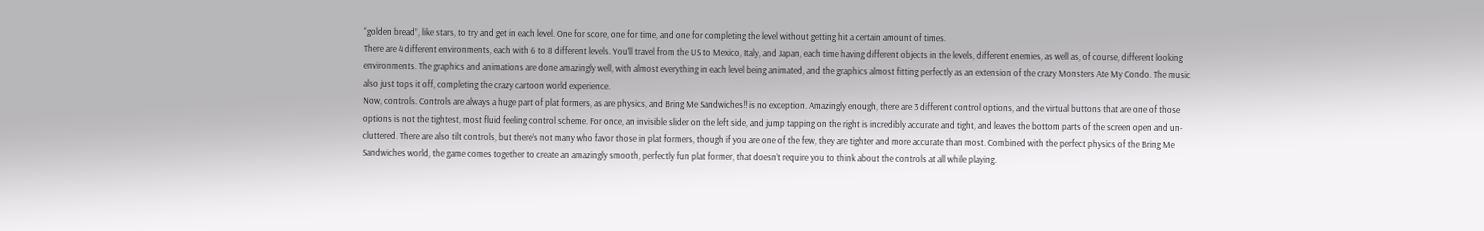“golden bread”, like stars, to try and get in each level. One for score, one for time, and one for completing the level without getting hit a certain amount of times.
There are 4 different environments, each with 6 to 8 different levels. You’ll travel from the US to Mexico, Italy, and Japan, each time having different objects in the levels, different enemies, as well as, of course, different looking environments. The graphics and animations are done amazingly well, with almost everything in each level being animated, and the graphics almost fitting perfectly as an extension of the crazy Monsters Ate My Condo. The music also just tops it off, completing the crazy cartoon world experience.
Now, controls. Controls are always a huge part of plat formers, as are physics, and Bring Me Sandwiches!! is no exception. Amazingly enough, there are 3 different control options, and the virtual buttons that are one of those options is not the tightest, most fluid feeling control scheme. For once, an invisible slider on the left side, and jump tapping on the right is incredibly accurate and tight, and leaves the bottom parts of the screen open and un-cluttered. There are also tilt controls, but there’s not many who favor those in plat formers, though if you are one of the few, they are tighter and more accurate than most. Combined with the perfect physics of the Bring Me Sandwiches world, the game comes together to create an amazingly smooth, perfectly fun plat former, that doesn’t require you to think about the controls at all while playing.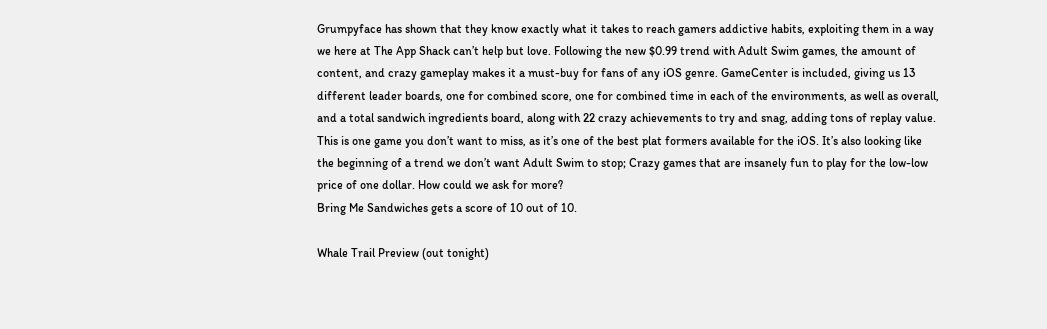Grumpyface has shown that they know exactly what it takes to reach gamers addictive habits, exploiting them in a way we here at The App Shack can’t help but love. Following the new $0.99 trend with Adult Swim games, the amount of content, and crazy gameplay makes it a must-buy for fans of any iOS genre. GameCenter is included, giving us 13 different leader boards, one for combined score, one for combined time in each of the environments, as well as overall, and a total sandwich ingredients board, along with 22 crazy achievements to try and snag, adding tons of replay value. This is one game you don’t want to miss, as it’s one of the best plat formers available for the iOS. It’s also looking like the beginning of a trend we don’t want Adult Swim to stop; Crazy games that are insanely fun to play for the low-low price of one dollar. How could we ask for more?
Bring Me Sandwiches gets a score of 10 out of 10.

Whale Trail Preview (out tonight)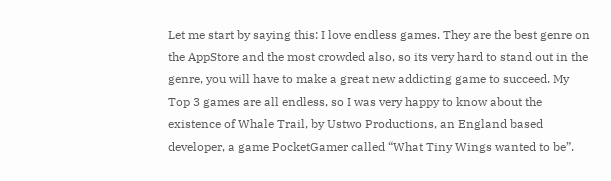Let me start by saying this: I love endless games. They are the best genre on the AppStore and the most crowded also, so its very hard to stand out in the genre, you will have to make a great new addicting game to succeed. My Top 3 games are all endless, so I was very happy to know about the existence of Whale Trail, by Ustwo Productions, an England based developer, a game PocketGamer called “What Tiny Wings wanted to be”.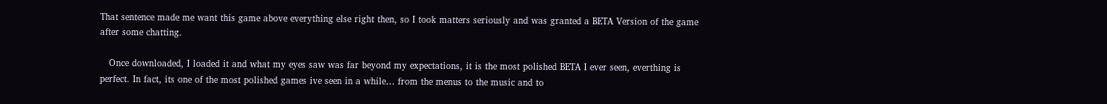That sentence made me want this game above everything else right then, so I took matters seriously and was granted a BETA Version of the game after some chatting.

   Once downloaded, I loaded it and what my eyes saw was far beyond my expectations, it is the most polished BETA I ever seen, everthing is perfect. In fact, its one of the most polished games ive seen in a while… from the menus to the music and to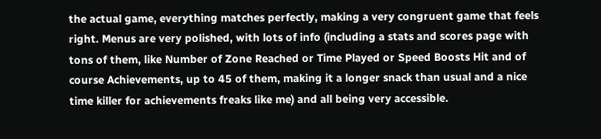the actual game, everything matches perfectly, making a very congruent game that feels right. Menus are very polished, with lots of info (including a stats and scores page with tons of them, like Number of Zone Reached or Time Played or Speed Boosts Hit and of course Achievements, up to 45 of them, making it a longer snack than usual and a nice time killer for achievements freaks like me) and all being very accessible.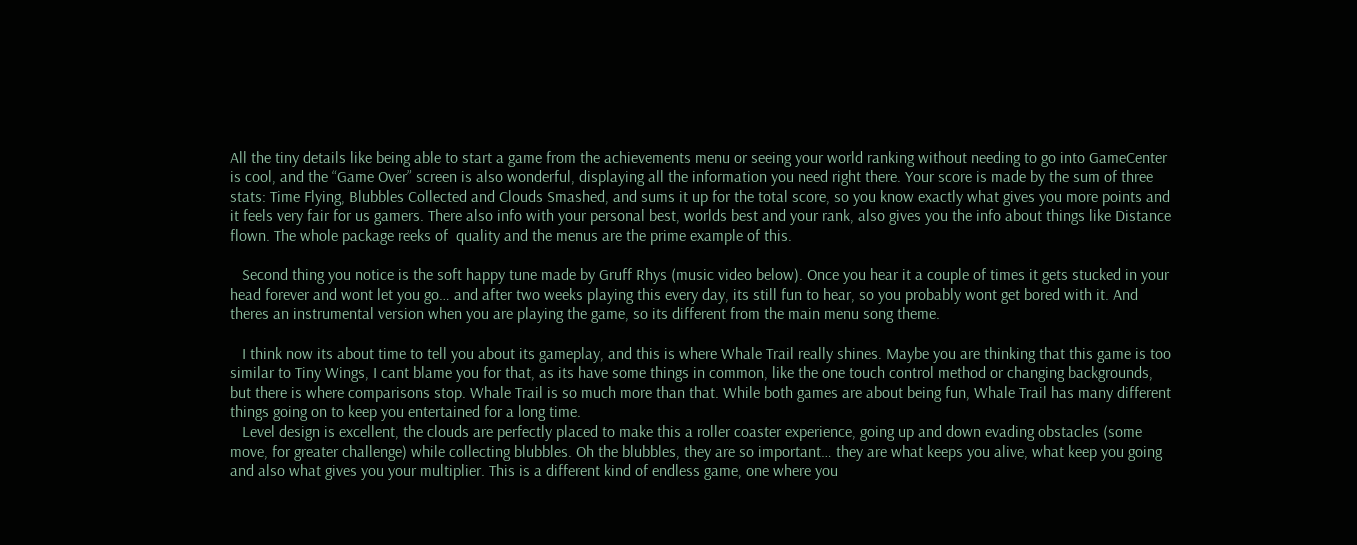All the tiny details like being able to start a game from the achievements menu or seeing your world ranking without needing to go into GameCenter is cool, and the “Game Over” screen is also wonderful, displaying all the information you need right there. Your score is made by the sum of three stats: Time Flying, Blubbles Collected and Clouds Smashed, and sums it up for the total score, so you know exactly what gives you more points and it feels very fair for us gamers. There also info with your personal best, worlds best and your rank, also gives you the info about things like Distance flown. The whole package reeks of  quality and the menus are the prime example of this.

   Second thing you notice is the soft happy tune made by Gruff Rhys (music video below). Once you hear it a couple of times it gets stucked in your head forever and wont let you go… and after two weeks playing this every day, its still fun to hear, so you probably wont get bored with it. And theres an instrumental version when you are playing the game, so its different from the main menu song theme.

   I think now its about time to tell you about its gameplay, and this is where Whale Trail really shines. Maybe you are thinking that this game is too similar to Tiny Wings, I cant blame you for that, as its have some things in common, like the one touch control method or changing backgrounds, but there is where comparisons stop. Whale Trail is so much more than that. While both games are about being fun, Whale Trail has many different things going on to keep you entertained for a long time.
   Level design is excellent, the clouds are perfectly placed to make this a roller coaster experience, going up and down evading obstacles (some move, for greater challenge) while collecting blubbles. Oh the blubbles, they are so important… they are what keeps you alive, what keep you going and also what gives you your multiplier. This is a different kind of endless game, one where you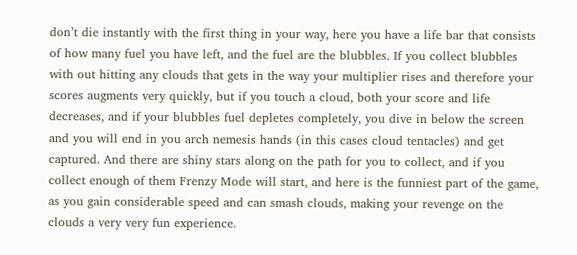don’t die instantly with the first thing in your way, here you have a life bar that consists of how many fuel you have left, and the fuel are the blubbles. If you collect blubbles with out hitting any clouds that gets in the way your multiplier rises and therefore your scores augments very quickly, but if you touch a cloud, both your score and life decreases, and if your blubbles fuel depletes completely, you dive in below the screen and you will end in you arch nemesis hands (in this cases cloud tentacles) and get captured. And there are shiny stars along on the path for you to collect, and if you collect enough of them Frenzy Mode will start, and here is the funniest part of the game, as you gain considerable speed and can smash clouds, making your revenge on the clouds a very very fun experience.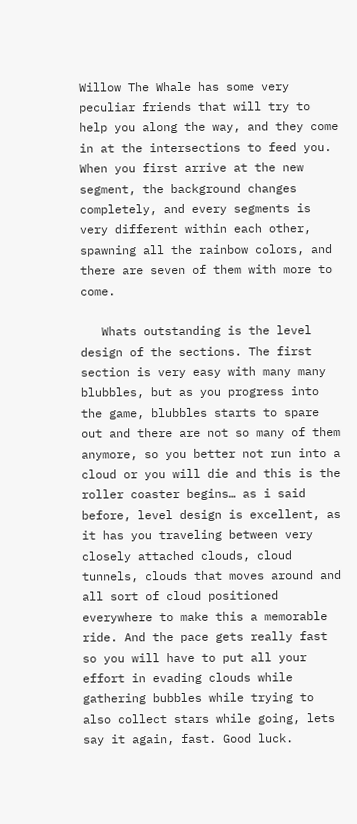Willow The Whale has some very peculiar friends that will try to help you along the way, and they come in at the intersections to feed you. When you first arrive at the new segment, the background changes completely, and every segments is very different within each other, spawning all the rainbow colors, and there are seven of them with more to come.

   Whats outstanding is the level design of the sections. The first section is very easy with many many blubbles, but as you progress into the game, blubbles starts to spare out and there are not so many of them anymore, so you better not run into a cloud or you will die and this is the roller coaster begins… as i said before, level design is excellent, as it has you traveling between very closely attached clouds, cloud tunnels, clouds that moves around and all sort of cloud positioned everywhere to make this a memorable ride. And the pace gets really fast so you will have to put all your effort in evading clouds while gathering bubbles while trying to also collect stars while going, lets say it again, fast. Good luck.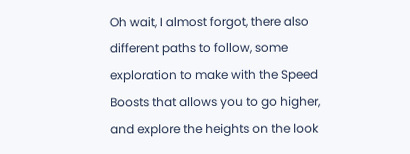Oh wait, I almost forgot, there also different paths to follow, some exploration to make with the Speed Boosts that allows you to go higher, and explore the heights on the look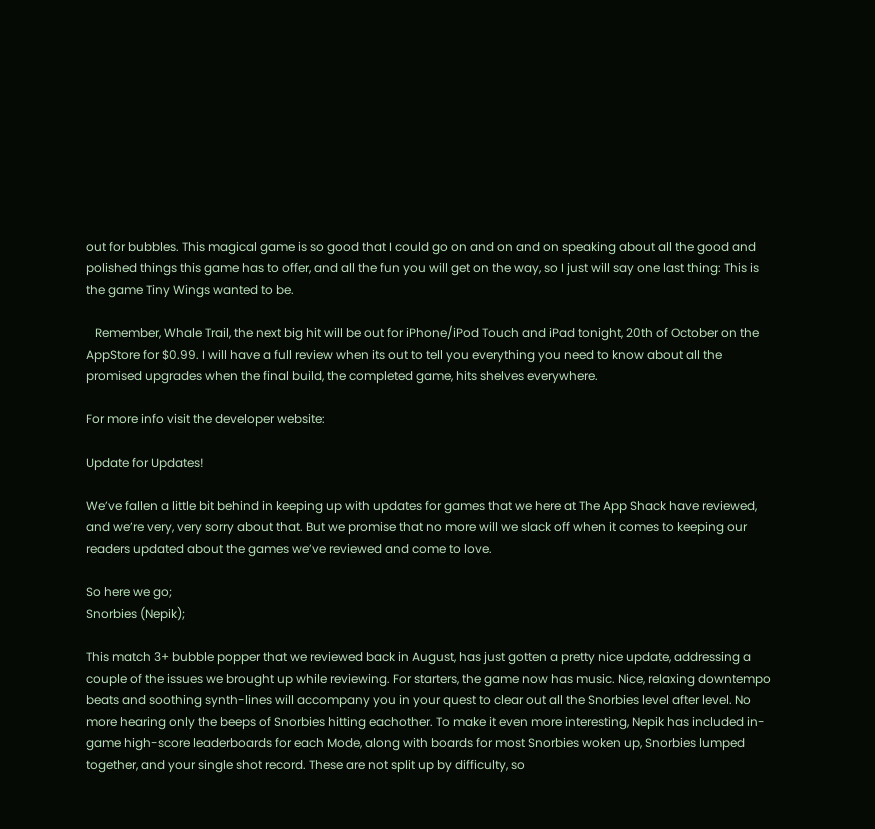out for bubbles. This magical game is so good that I could go on and on and on speaking about all the good and polished things this game has to offer, and all the fun you will get on the way, so I just will say one last thing: This is the game Tiny Wings wanted to be.

   Remember, Whale Trail, the next big hit will be out for iPhone/iPod Touch and iPad tonight, 20th of October on the AppStore for $0.99. I will have a full review when its out to tell you everything you need to know about all the promised upgrades when the final build, the completed game, hits shelves everywhere.

For more info visit the developer website:

Update for Updates!

We’ve fallen a little bit behind in keeping up with updates for games that we here at The App Shack have reviewed, and we’re very, very sorry about that. But we promise that no more will we slack off when it comes to keeping our readers updated about the games we’ve reviewed and come to love.

So here we go;
Snorbies (Nepik);

This match 3+ bubble popper that we reviewed back in August, has just gotten a pretty nice update, addressing a couple of the issues we brought up while reviewing. For starters, the game now has music. Nice, relaxing downtempo beats and soothing synth-lines will accompany you in your quest to clear out all the Snorbies level after level. No more hearing only the beeps of Snorbies hitting eachother. To make it even more interesting, Nepik has included in-game high-score leaderboards for each Mode, along with boards for most Snorbies woken up, Snorbies lumped together, and your single shot record. These are not split up by difficulty, so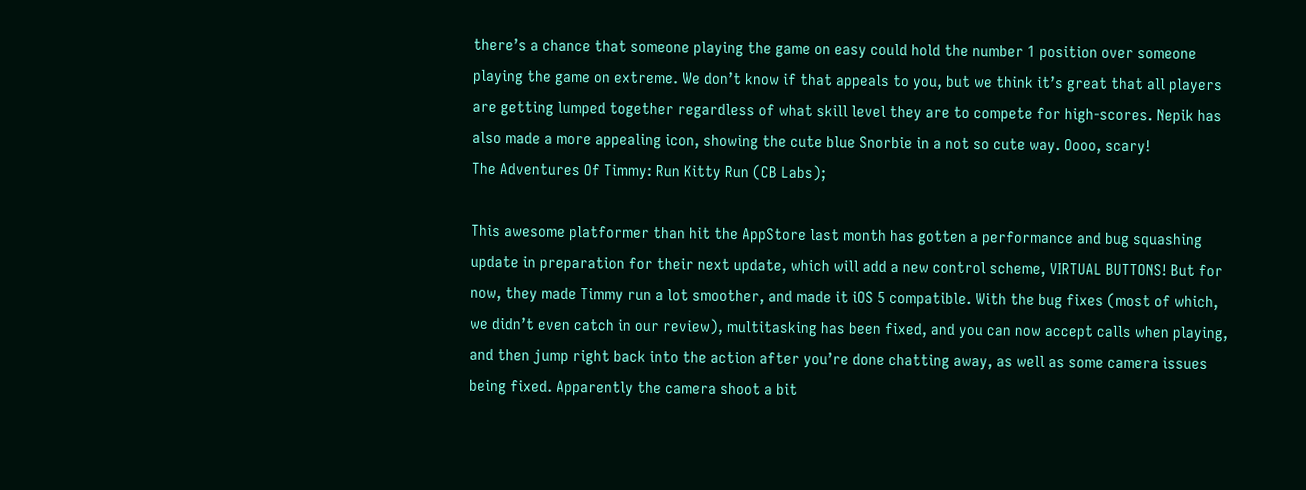there’s a chance that someone playing the game on easy could hold the number 1 position over someone playing the game on extreme. We don’t know if that appeals to you, but we think it’s great that all players are getting lumped together regardless of what skill level they are to compete for high-scores. Nepik has also made a more appealing icon, showing the cute blue Snorbie in a not so cute way. Oooo, scary!
The Adventures Of Timmy: Run Kitty Run (CB Labs);

This awesome platformer than hit the AppStore last month has gotten a performance and bug squashing update in preparation for their next update, which will add a new control scheme, VIRTUAL BUTTONS! But for now, they made Timmy run a lot smoother, and made it iOS 5 compatible. With the bug fixes (most of which, we didn’t even catch in our review), multitasking has been fixed, and you can now accept calls when playing, and then jump right back into the action after you’re done chatting away, as well as some camera issues being fixed. Apparently the camera shoot a bit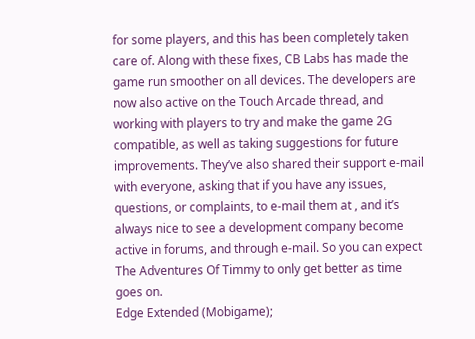for some players, and this has been completely taken care of. Along with these fixes, CB Labs has made the game run smoother on all devices. The developers are now also active on the Touch Arcade thread, and working with players to try and make the game 2G compatible, as well as taking suggestions for future improvements. They’ve also shared their support e-mail with everyone, asking that if you have any issues, questions, or complaints, to e-mail them at , and it’s always nice to see a development company become active in forums, and through e-mail. So you can expect The Adventures Of Timmy to only get better as time goes on.
Edge Extended (Mobigame);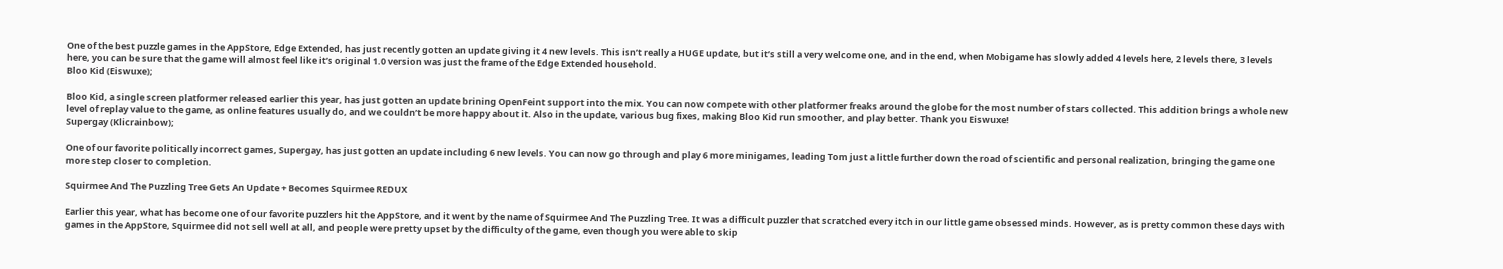One of the best puzzle games in the AppStore, Edge Extended, has just recently gotten an update giving it 4 new levels. This isn’t really a HUGE update, but it’s still a very welcome one, and in the end, when Mobigame has slowly added 4 levels here, 2 levels there, 3 levels here, you can be sure that the game will almost feel like it’s original 1.0 version was just the frame of the Edge Extended household.
Bloo Kid (Eiswuxe);

Bloo Kid, a single screen platformer released earlier this year, has just gotten an update brining OpenFeint support into the mix. You can now compete with other platformer freaks around the globe for the most number of stars collected. This addition brings a whole new level of replay value to the game, as online features usually do, and we couldn’t be more happy about it. Also in the update, various bug fixes, making Bloo Kid run smoother, and play better. Thank you Eiswuxe!
Supergay (Klicrainbow);

One of our favorite politically incorrect games, Supergay, has just gotten an update including 6 new levels. You can now go through and play 6 more minigames, leading Tom just a little further down the road of scientific and personal realization, bringing the game one more step closer to completion.

Squirmee And The Puzzling Tree Gets An Update + Becomes Squirmee REDUX

Earlier this year, what has become one of our favorite puzzlers hit the AppStore, and it went by the name of Squirmee And The Puzzling Tree. It was a difficult puzzler that scratched every itch in our little game obsessed minds. However, as is pretty common these days with games in the AppStore, Squirmee did not sell well at all, and people were pretty upset by the difficulty of the game, even though you were able to skip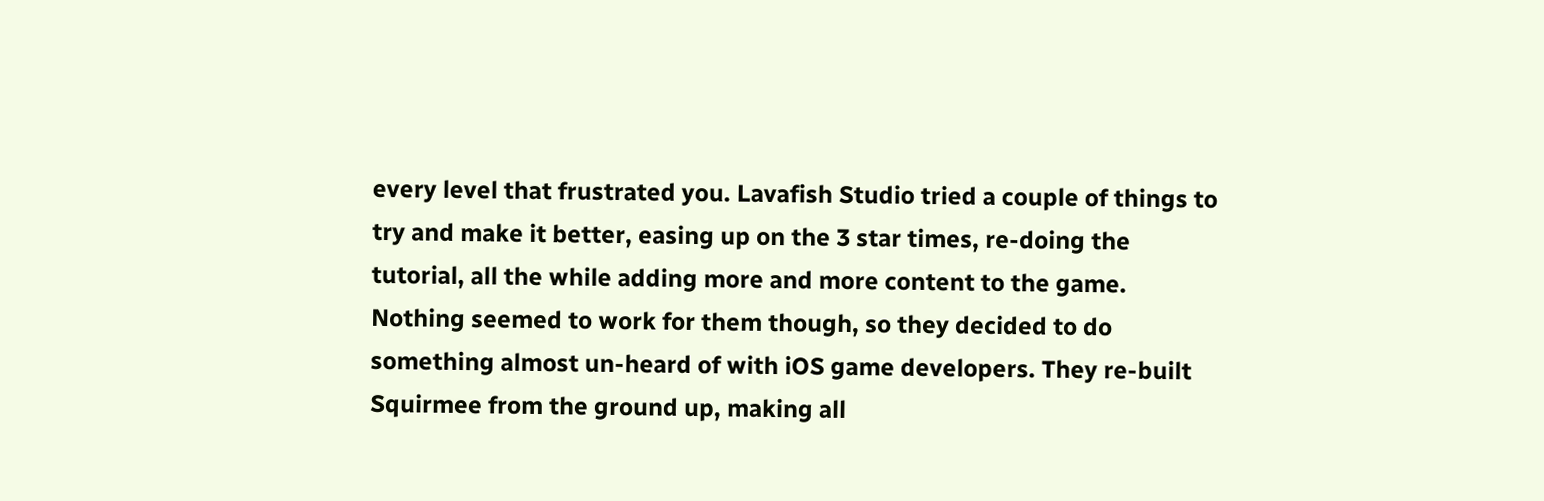every level that frustrated you. Lavafish Studio tried a couple of things to try and make it better, easing up on the 3 star times, re-doing the tutorial, all the while adding more and more content to the game. Nothing seemed to work for them though, so they decided to do something almost un-heard of with iOS game developers. They re-built Squirmee from the ground up, making all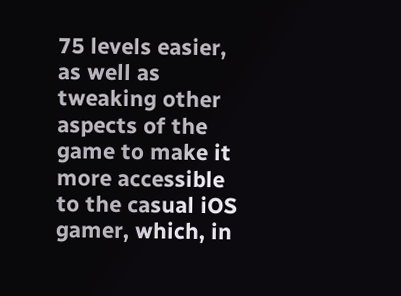75 levels easier, as well as tweaking other aspects of the game to make it more accessible to the casual iOS gamer, which, in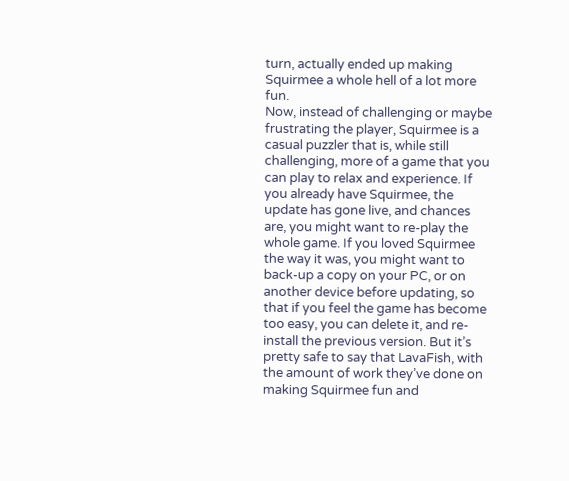turn, actually ended up making Squirmee a whole hell of a lot more fun.
Now, instead of challenging or maybe frustrating the player, Squirmee is a casual puzzler that is, while still challenging, more of a game that you can play to relax and experience. If you already have Squirmee, the update has gone live, and chances are, you might want to re-play the whole game. If you loved Squirmee the way it was, you might want to back-up a copy on your PC, or on another device before updating, so that if you feel the game has become too easy, you can delete it, and re-install the previous version. But it’s pretty safe to say that LavaFish, with the amount of work they’ve done on making Squirmee fun and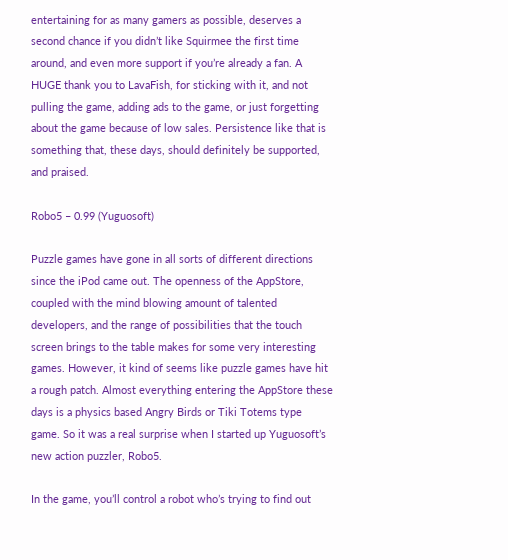entertaining for as many gamers as possible, deserves a second chance if you didn’t like Squirmee the first time around, and even more support if you’re already a fan. A HUGE thank you to LavaFish, for sticking with it, and not pulling the game, adding ads to the game, or just forgetting about the game because of low sales. Persistence like that is something that, these days, should definitely be supported, and praised.

Robo5 – 0.99 (Yuguosoft)

Puzzle games have gone in all sorts of different directions since the iPod came out. The openness of the AppStore, coupled with the mind blowing amount of talented developers, and the range of possibilities that the touch screen brings to the table makes for some very interesting games. However, it kind of seems like puzzle games have hit a rough patch. Almost everything entering the AppStore these days is a physics based Angry Birds or Tiki Totems type game. So it was a real surprise when I started up Yuguosoft’s new action puzzler, Robo5.

In the game, you’ll control a robot who’s trying to find out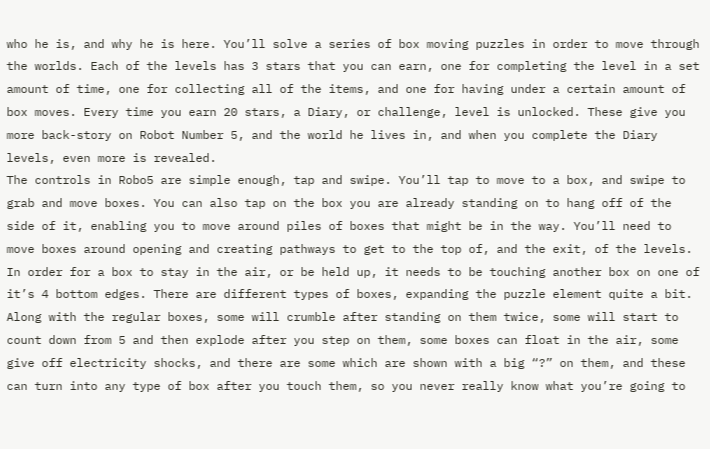who he is, and why he is here. You’ll solve a series of box moving puzzles in order to move through the worlds. Each of the levels has 3 stars that you can earn, one for completing the level in a set amount of time, one for collecting all of the items, and one for having under a certain amount of box moves. Every time you earn 20 stars, a Diary, or challenge, level is unlocked. These give you more back-story on Robot Number 5, and the world he lives in, and when you complete the Diary levels, even more is revealed.
The controls in Robo5 are simple enough, tap and swipe. You’ll tap to move to a box, and swipe to grab and move boxes. You can also tap on the box you are already standing on to hang off of the side of it, enabling you to move around piles of boxes that might be in the way. You’ll need to move boxes around opening and creating pathways to get to the top of, and the exit, of the levels. In order for a box to stay in the air, or be held up, it needs to be touching another box on one of it’s 4 bottom edges. There are different types of boxes, expanding the puzzle element quite a bit. Along with the regular boxes, some will crumble after standing on them twice, some will start to count down from 5 and then explode after you step on them, some boxes can float in the air, some give off electricity shocks, and there are some which are shown with a big “?” on them, and these can turn into any type of box after you touch them, so you never really know what you’re going to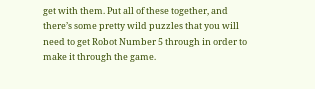get with them. Put all of these together, and there’s some pretty wild puzzles that you will need to get Robot Number 5 through in order to make it through the game.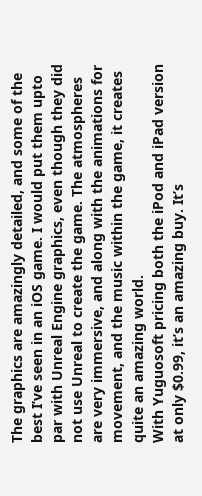The graphics are amazingly detailed, and some of the best I’ve seen in an iOS game. I would put them upto par with Unreal Engine graphics, even though they did not use Unreal to create the game. The atmospheres are very immersive, and along with the animations for movement, and the music within the game, it creates quite an amazing world.
With Yuguosoft pricing both the iPod and iPad version at only $0.99, it’s an amazing buy. It’s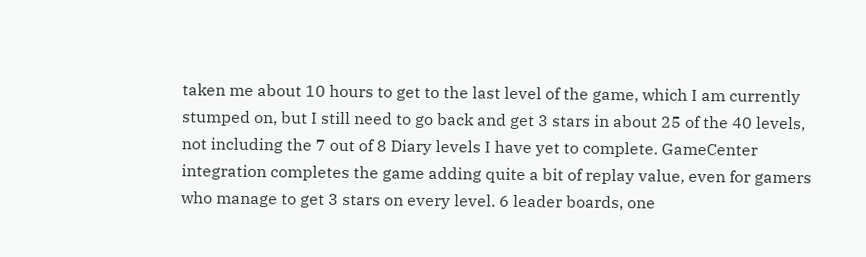taken me about 10 hours to get to the last level of the game, which I am currently stumped on, but I still need to go back and get 3 stars in about 25 of the 40 levels, not including the 7 out of 8 Diary levels I have yet to complete. GameCenter integration completes the game adding quite a bit of replay value, even for gamers who manage to get 3 stars on every level. 6 leader boards, one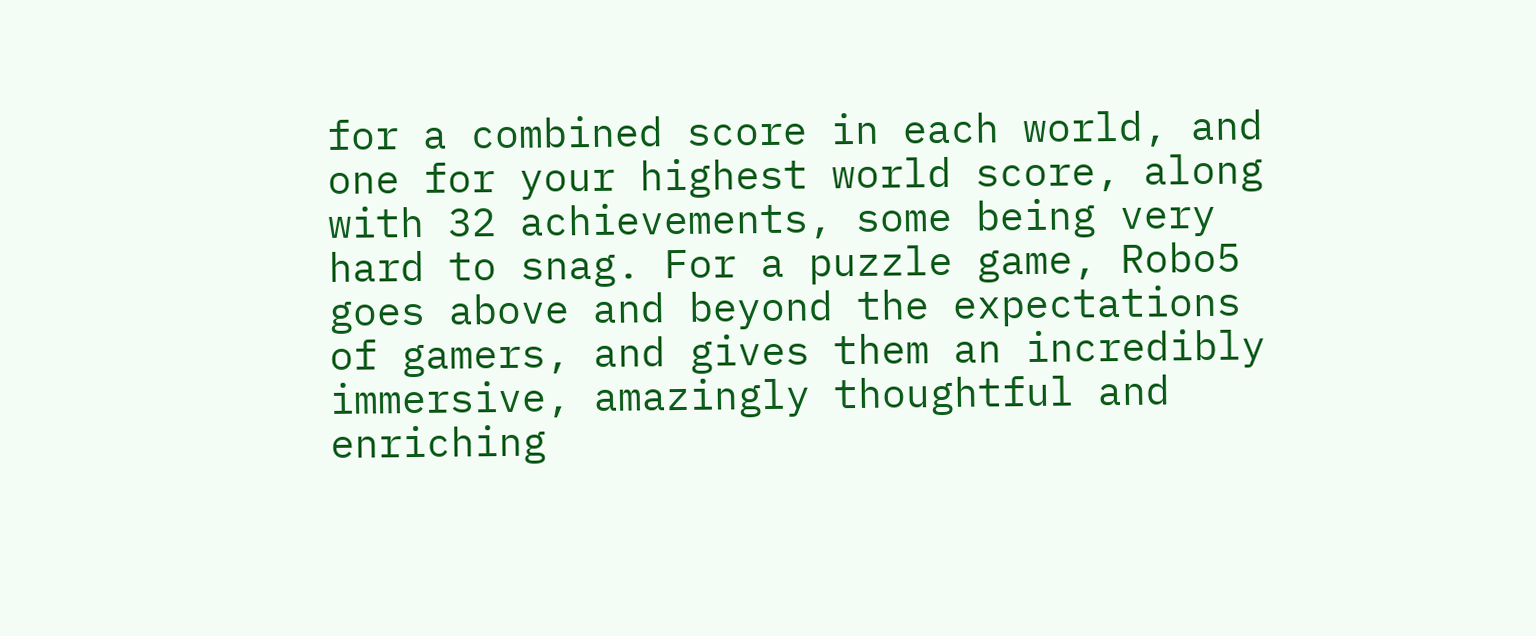for a combined score in each world, and one for your highest world score, along with 32 achievements, some being very hard to snag. For a puzzle game, Robo5 goes above and beyond the expectations of gamers, and gives them an incredibly immersive, amazingly thoughtful and enriching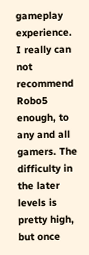gameplay experience. I really can not recommend Robo5 enough, to any and all gamers. The difficulty in the later levels is pretty high, but once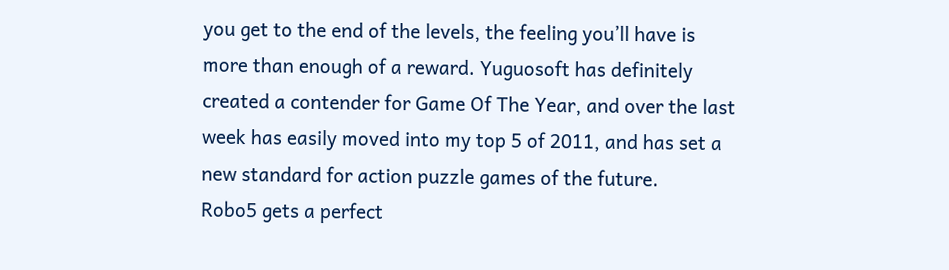you get to the end of the levels, the feeling you’ll have is more than enough of a reward. Yuguosoft has definitely created a contender for Game Of The Year, and over the last week has easily moved into my top 5 of 2011, and has set a new standard for action puzzle games of the future.
Robo5 gets a perfect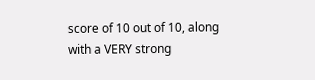score of 10 out of 10, along with a VERY strong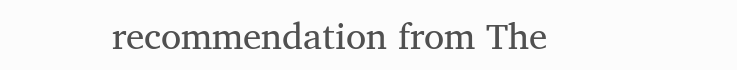recommendation from The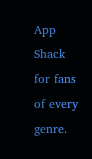App Shack for fans of every genre.